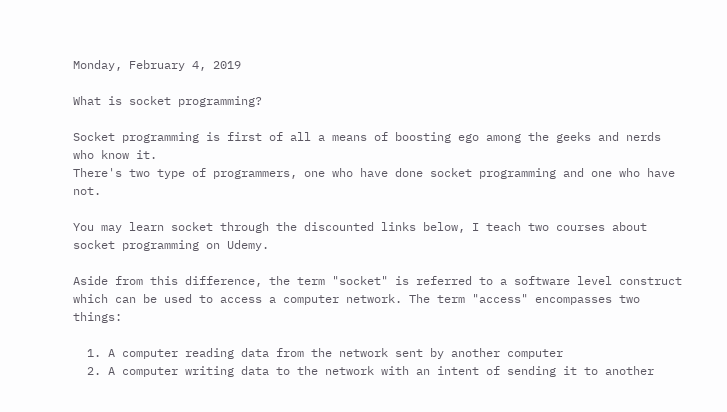Monday, February 4, 2019

What is socket programming?

Socket programming is first of all a means of boosting ego among the geeks and nerds who know it.
There's two type of programmers, one who have done socket programming and one who have not.

You may learn socket through the discounted links below, I teach two courses about socket programming on Udemy.

Aside from this difference, the term "socket" is referred to a software level construct which can be used to access a computer network. The term "access" encompasses two things:

  1. A computer reading data from the network sent by another computer
  2. A computer writing data to the network with an intent of sending it to another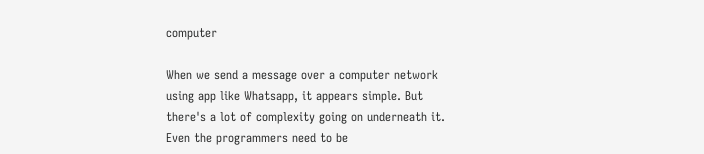computer

When we send a message over a computer network using app like Whatsapp, it appears simple. But there's a lot of complexity going on underneath it. Even the programmers need to be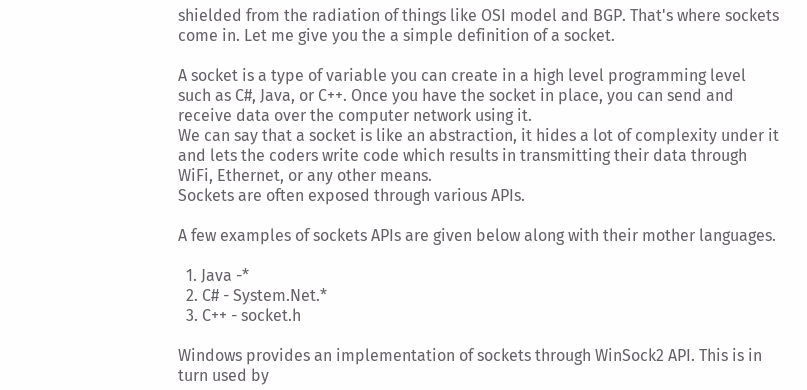shielded from the radiation of things like OSI model and BGP. That's where sockets come in. Let me give you the a simple definition of a socket.

A socket is a type of variable you can create in a high level programming level such as C#, Java, or C++. Once you have the socket in place, you can send and receive data over the computer network using it.
We can say that a socket is like an abstraction, it hides a lot of complexity under it and lets the coders write code which results in transmitting their data through WiFi, Ethernet, or any other means.
Sockets are often exposed through various APIs.

A few examples of sockets APIs are given below along with their mother languages.

  1. Java -*
  2. C# - System.Net.*
  3. C++ - socket.h

Windows provides an implementation of sockets through WinSock2 API. This is in turn used by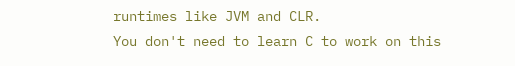runtimes like JVM and CLR.
You don't need to learn C to work on this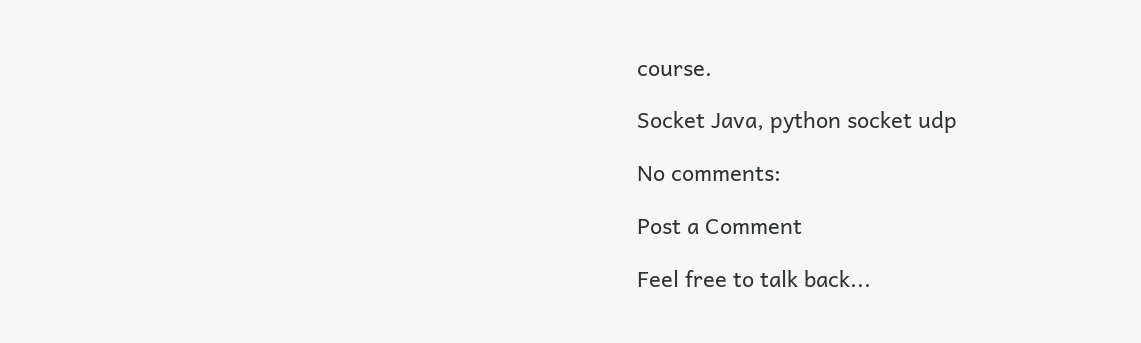course.

Socket Java, python socket udp

No comments:

Post a Comment

Feel free to talk back...